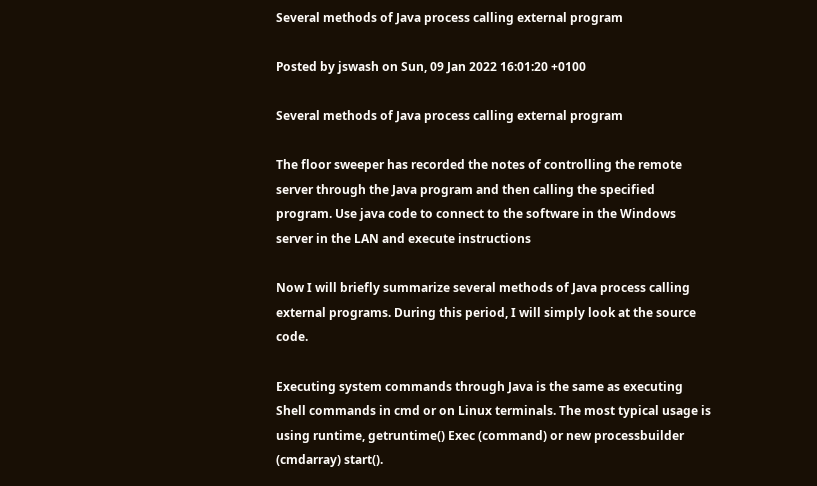Several methods of Java process calling external program

Posted by jswash on Sun, 09 Jan 2022 16:01:20 +0100

Several methods of Java process calling external program

The floor sweeper has recorded the notes of controlling the remote server through the Java program and then calling the specified program. Use java code to connect to the software in the Windows server in the LAN and execute instructions

Now I will briefly summarize several methods of Java process calling external programs. During this period, I will simply look at the source code.

Executing system commands through Java is the same as executing Shell commands in cmd or on Linux terminals. The most typical usage is using runtime, getruntime() Exec (command) or new processbuilder (cmdarray) start().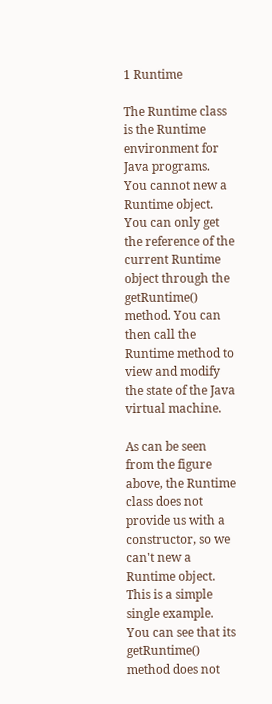1 Runtime

The Runtime class is the Runtime environment for Java programs. You cannot new a Runtime object. You can only get the reference of the current Runtime object through the getRuntime() method. You can then call the Runtime method to view and modify the state of the Java virtual machine.

As can be seen from the figure above, the Runtime class does not provide us with a constructor, so we can't new a Runtime object. This is a simple single example. You can see that its getRuntime() method does not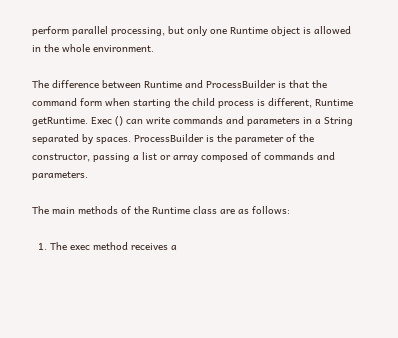perform parallel processing, but only one Runtime object is allowed in the whole environment.

The difference between Runtime and ProcessBuilder is that the command form when starting the child process is different, Runtime getRuntime. Exec () can write commands and parameters in a String separated by spaces. ProcessBuilder is the parameter of the constructor, passing a list or array composed of commands and parameters.

The main methods of the Runtime class are as follows:

  1. The exec method receives a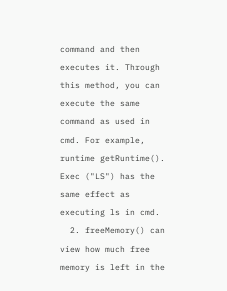command and then executes it. Through this method, you can execute the same command as used in cmd. For example, runtime getRuntime(). Exec ("LS") has the same effect as executing ls in cmd.
  2. freeMemory() can view how much free memory is left in the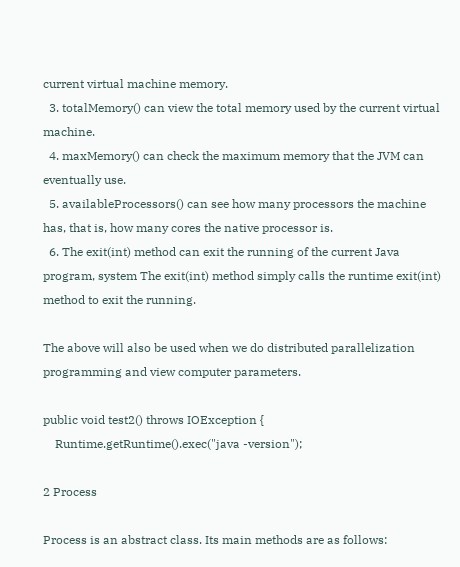current virtual machine memory.
  3. totalMemory() can view the total memory used by the current virtual machine.
  4. maxMemory() can check the maximum memory that the JVM can eventually use.
  5. availableProcessors() can see how many processors the machine has, that is, how many cores the native processor is.
  6. The exit(int) method can exit the running of the current Java program, system The exit(int) method simply calls the runtime exit(int) method to exit the running.

The above will also be used when we do distributed parallelization programming and view computer parameters.

public void test2() throws IOException {
    Runtime.getRuntime().exec("java -version");

2 Process

Process is an abstract class. Its main methods are as follows: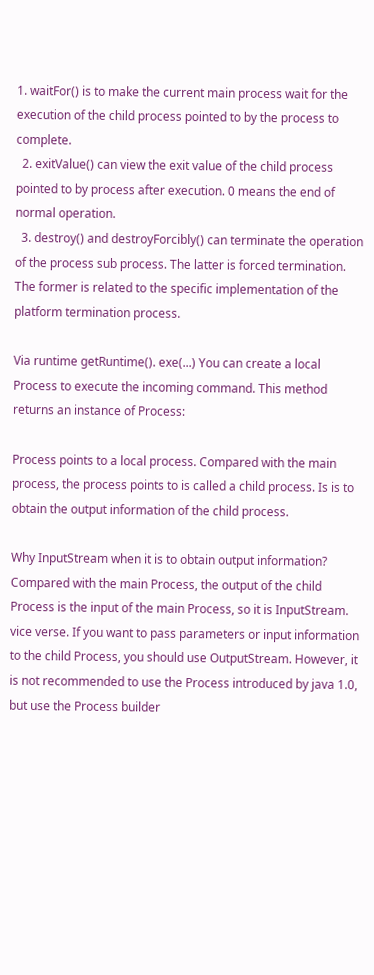1. waitFor() is to make the current main process wait for the execution of the child process pointed to by the process to complete.
  2. exitValue() can view the exit value of the child process pointed to by process after execution. 0 means the end of normal operation.
  3. destroy() and destroyForcibly() can terminate the operation of the process sub process. The latter is forced termination. The former is related to the specific implementation of the platform termination process.

Via runtime getRuntime(). exe(...) You can create a local Process to execute the incoming command. This method returns an instance of Process:

Process points to a local process. Compared with the main process, the process points to is called a child process. Is is to obtain the output information of the child process.

Why InputStream when it is to obtain output information? Compared with the main Process, the output of the child Process is the input of the main Process, so it is InputStream. vice verse. If you want to pass parameters or input information to the child Process, you should use OutputStream. However, it is not recommended to use the Process introduced by java 1.0, but use the Process builder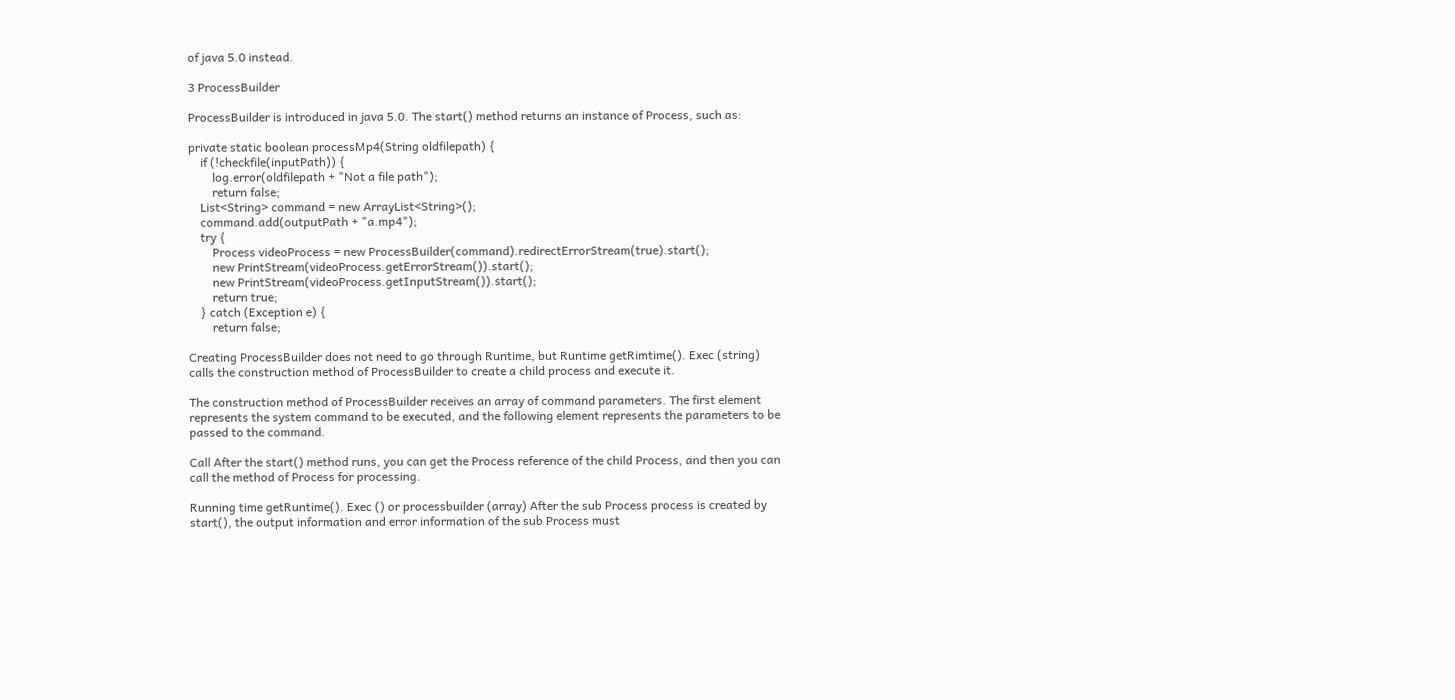of java 5.0 instead.

3 ProcessBuilder

ProcessBuilder is introduced in java 5.0. The start() method returns an instance of Process, such as:

private static boolean processMp4(String oldfilepath) {
    if (!checkfile(inputPath)) {
        log.error(oldfilepath + "Not a file path");
        return false;
    List<String> command = new ArrayList<String>();
    command.add(outputPath + "a.mp4");
    try {
        Process videoProcess = new ProcessBuilder(command).redirectErrorStream(true).start();
        new PrintStream(videoProcess.getErrorStream()).start();
        new PrintStream(videoProcess.getInputStream()).start();
        return true;
    } catch (Exception e) {
        return false;

Creating ProcessBuilder does not need to go through Runtime, but Runtime getRimtime(). Exec (string) calls the construction method of ProcessBuilder to create a child process and execute it.

The construction method of ProcessBuilder receives an array of command parameters. The first element represents the system command to be executed, and the following element represents the parameters to be passed to the command.

Call After the start() method runs, you can get the Process reference of the child Process, and then you can call the method of Process for processing.

Running time getRuntime(). Exec () or processbuilder (array) After the sub Process process is created by start(), the output information and error information of the sub Process must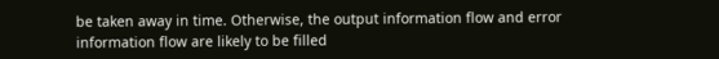be taken away in time. Otherwise, the output information flow and error information flow are likely to be filled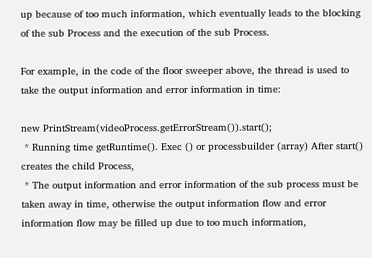up because of too much information, which eventually leads to the blocking of the sub Process and the execution of the sub Process.

For example, in the code of the floor sweeper above, the thread is used to take the output information and error information in time:

new PrintStream(videoProcess.getErrorStream()).start();
 * Running time getRuntime(). Exec () or processbuilder (array) After start() creates the child Process,
 * The output information and error information of the sub process must be taken away in time, otherwise the output information flow and error information flow may be filled up due to too much information,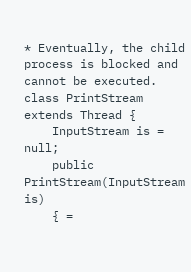* Eventually, the child process is blocked and cannot be executed.
class PrintStream extends Thread {
    InputStream is = null;
    public PrintStream(InputStream is)
    { =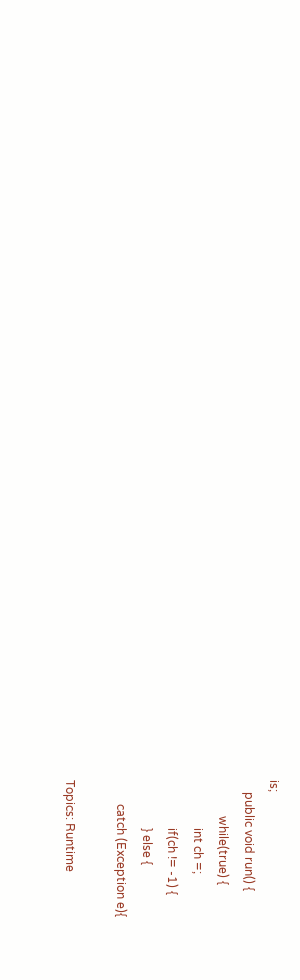is;
    public void run() {
            while(true) {
                int ch =;
                if(ch != -1) {
                } else {
        catch (Exception e){

Topics: Runtime